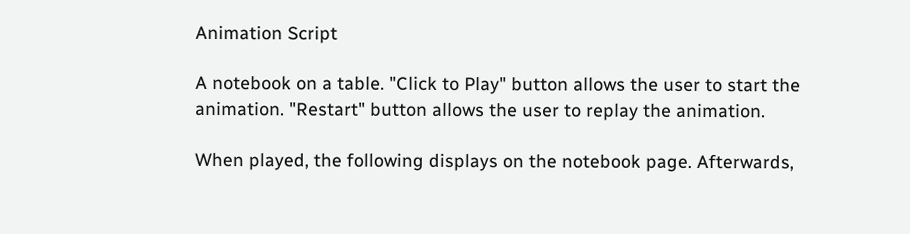Animation Script

A notebook on a table. "Click to Play" button allows the user to start the animation. "Restart" button allows the user to replay the animation.

When played, the following displays on the notebook page. Afterwards,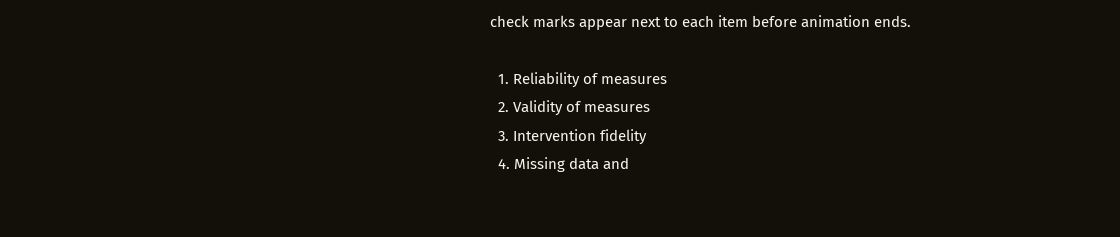check marks appear next to each item before animation ends.

  1. Reliability of measures
  2. Validity of measures
  3. Intervention fidelity
  4. Missing data and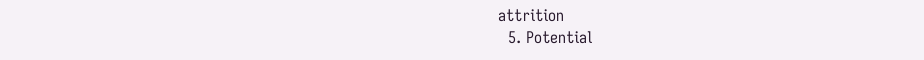attrition
  5. Potential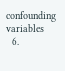confounding variables
  6.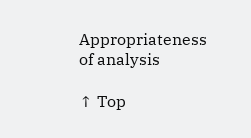Appropriateness of analysis

↑ Top